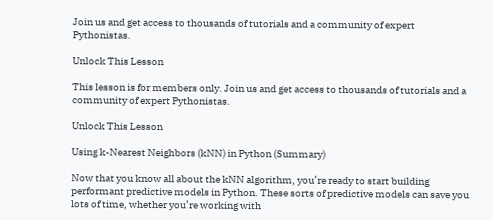Join us and get access to thousands of tutorials and a community of expert Pythonistas.

Unlock This Lesson

This lesson is for members only. Join us and get access to thousands of tutorials and a community of expert Pythonistas.

Unlock This Lesson

Using k-Nearest Neighbors (kNN) in Python (Summary)

Now that you know all about the kNN algorithm, you’re ready to start building performant predictive models in Python. These sorts of predictive models can save you lots of time, whether you’re working with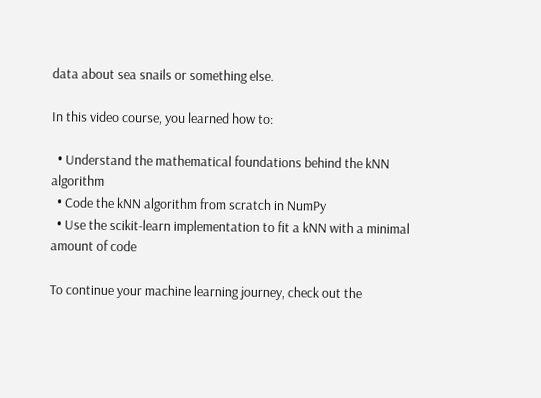data about sea snails or something else.

In this video course, you learned how to:

  • Understand the mathematical foundations behind the kNN algorithm
  • Code the kNN algorithm from scratch in NumPy
  • Use the scikit-learn implementation to fit a kNN with a minimal amount of code

To continue your machine learning journey, check out the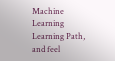Machine Learning Learning Path, and feel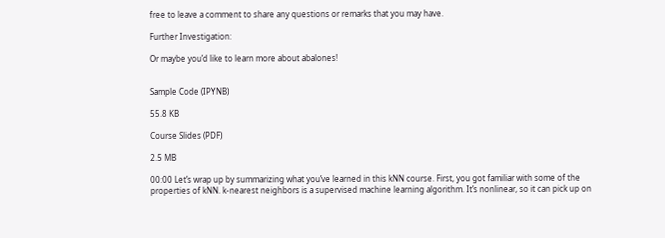free to leave a comment to share any questions or remarks that you may have.

Further Investigation:

Or maybe you’d like to learn more about abalones!


Sample Code (IPYNB)

55.8 KB

Course Slides (PDF)

2.5 MB

00:00 Let’s wrap up by summarizing what you’ve learned in this kNN course. First, you got familiar with some of the properties of kNN. k-nearest neighbors is a supervised machine learning algorithm. It’s nonlinear, so it can pick up on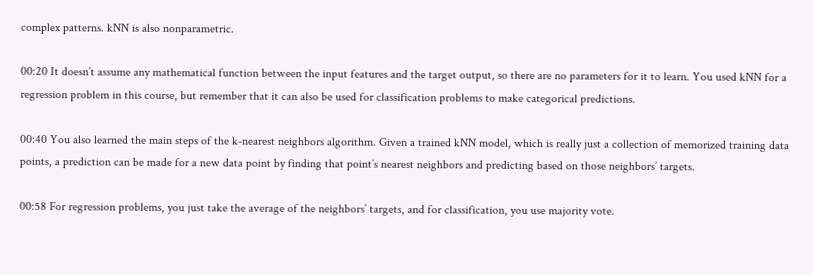complex patterns. kNN is also nonparametric.

00:20 It doesn’t assume any mathematical function between the input features and the target output, so there are no parameters for it to learn. You used kNN for a regression problem in this course, but remember that it can also be used for classification problems to make categorical predictions.

00:40 You also learned the main steps of the k-nearest neighbors algorithm. Given a trained kNN model, which is really just a collection of memorized training data points, a prediction can be made for a new data point by finding that point’s nearest neighbors and predicting based on those neighbors’ targets.

00:58 For regression problems, you just take the average of the neighbors’ targets, and for classification, you use majority vote.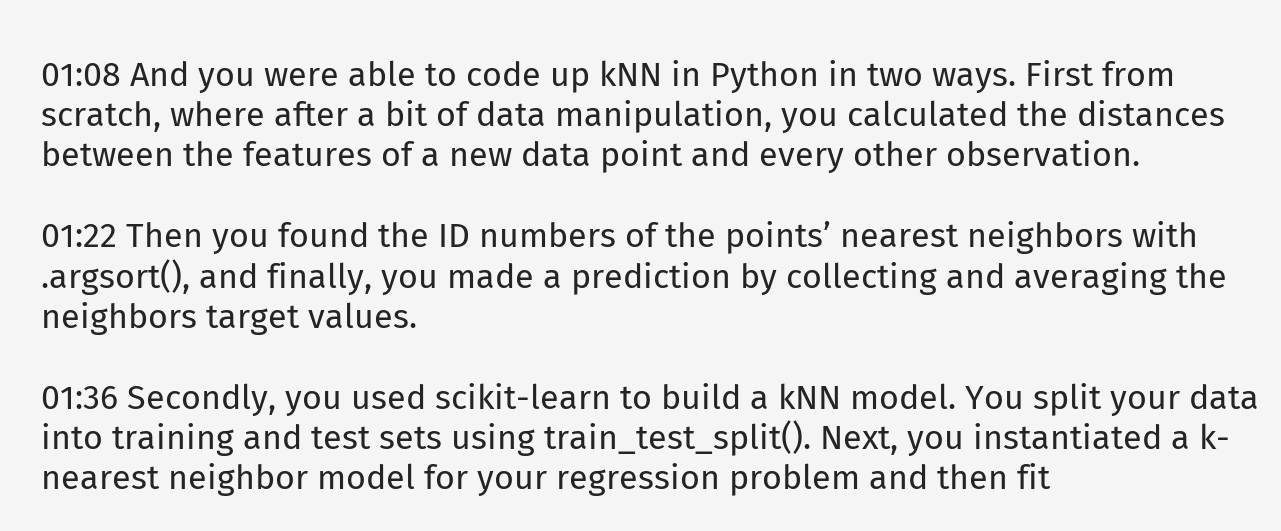01:08 And you were able to code up kNN in Python in two ways. First from scratch, where after a bit of data manipulation, you calculated the distances between the features of a new data point and every other observation.

01:22 Then you found the ID numbers of the points’ nearest neighbors with .argsort(), and finally, you made a prediction by collecting and averaging the neighbors target values.

01:36 Secondly, you used scikit-learn to build a kNN model. You split your data into training and test sets using train_test_split(). Next, you instantiated a k-nearest neighbor model for your regression problem and then fit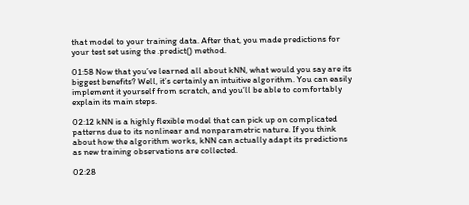that model to your training data. After that, you made predictions for your test set using the .predict() method.

01:58 Now that you’ve learned all about kNN, what would you say are its biggest benefits? Well, it’s certainly an intuitive algorithm. You can easily implement it yourself from scratch, and you’ll be able to comfortably explain its main steps.

02:12 kNN is a highly flexible model that can pick up on complicated patterns due to its nonlinear and nonparametric nature. If you think about how the algorithm works, kNN can actually adapt its predictions as new training observations are collected.

02:28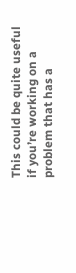This could be quite useful if you’re working on a problem that has a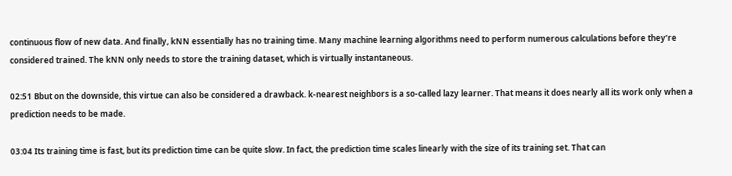continuous flow of new data. And finally, kNN essentially has no training time. Many machine learning algorithms need to perform numerous calculations before they’re considered trained. The kNN only needs to store the training dataset, which is virtually instantaneous.

02:51 Bbut on the downside, this virtue can also be considered a drawback. k-nearest neighbors is a so-called lazy learner. That means it does nearly all its work only when a prediction needs to be made.

03:04 Its training time is fast, but its prediction time can be quite slow. In fact, the prediction time scales linearly with the size of its training set. That can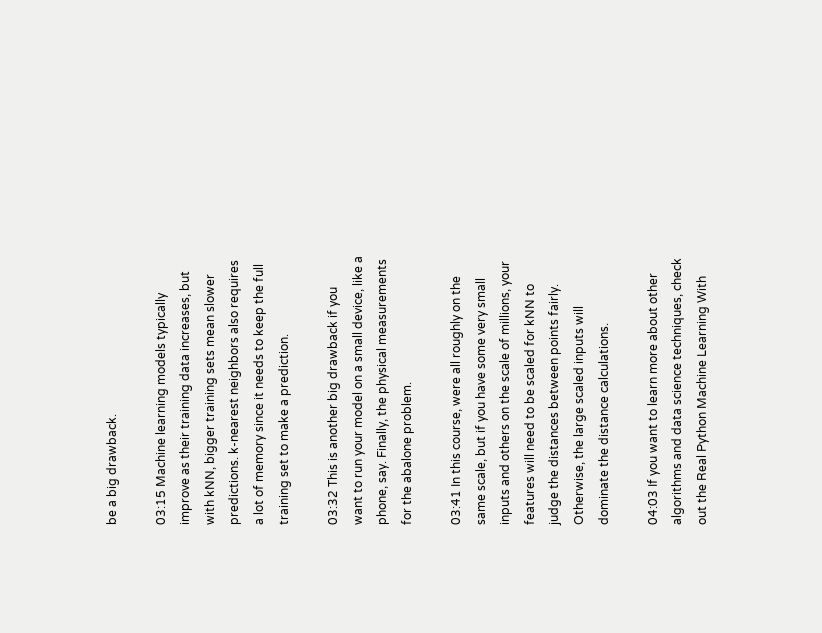be a big drawback.

03:15 Machine learning models typically improve as their training data increases, but with kNN, bigger training sets mean slower predictions. k-nearest neighbors also requires a lot of memory since it needs to keep the full training set to make a prediction.

03:32 This is another big drawback if you want to run your model on a small device, like a phone, say. Finally, the physical measurements for the abalone problem.

03:41 In this course, were all roughly on the same scale, but if you have some very small inputs and others on the scale of millions, your features will need to be scaled for kNN to judge the distances between points fairly. Otherwise, the large scaled inputs will dominate the distance calculations.

04:03 If you want to learn more about other algorithms and data science techniques, check out the Real Python Machine Learning With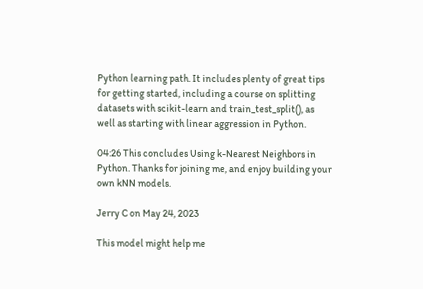Python learning path. It includes plenty of great tips for getting started, including a course on splitting datasets with scikit-learn and train_test_split(), as well as starting with linear aggression in Python.

04:26 This concludes Using k-Nearest Neighbors in Python. Thanks for joining me, and enjoy building your own kNN models.

Jerry C on May 24, 2023

This model might help me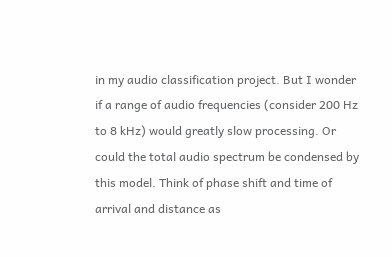in my audio classification project. But I wonder if a range of audio frequencies (consider 200 Hz to 8 kHz) would greatly slow processing. Or could the total audio spectrum be condensed by this model. Think of phase shift and time of arrival and distance as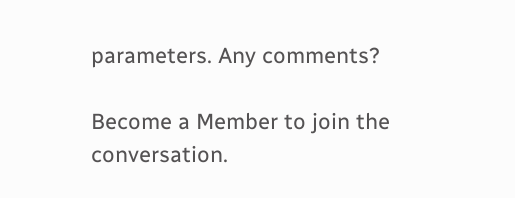parameters. Any comments?

Become a Member to join the conversation.